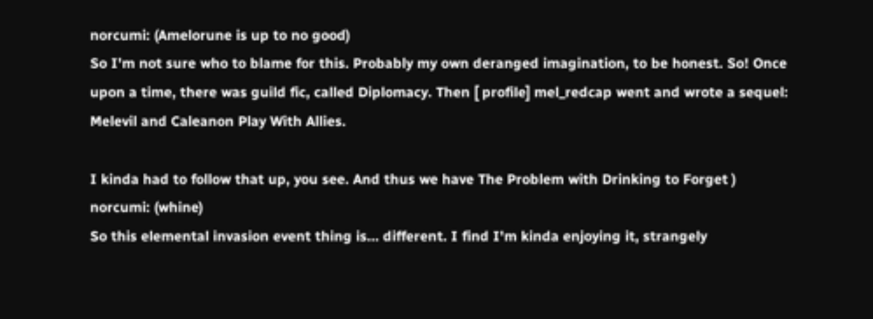norcumi: (Amelorune is up to no good)
So I'm not sure who to blame for this. Probably my own deranged imagination, to be honest. So! Once upon a time, there was guild fic, called Diplomacy. Then [ profile] mel_redcap went and wrote a sequel: Melevil and Caleanon Play With Allies.

I kinda had to follow that up, you see. And thus we have The Problem with Drinking to Forget )
norcumi: (whine)
So this elemental invasion event thing is... different. I find I'm kinda enjoying it, strangely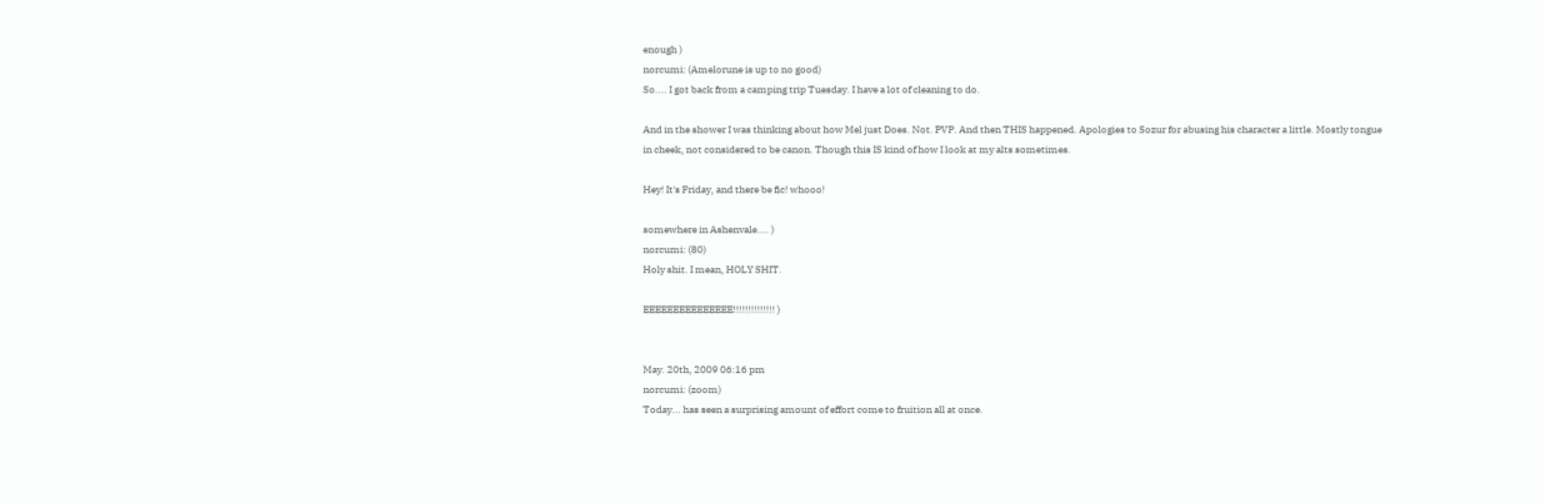enough )
norcumi: (Amelorune is up to no good)
So.... I got back from a camping trip Tuesday. I have a lot of cleaning to do.

And in the shower I was thinking about how Mel just Does. Not. PVP. And then THIS happened. Apologies to Sozur for abusing his character a little. Mostly tongue in cheek, not considered to be canon. Though this IS kind of how I look at my alts sometimes.

Hey! It's Friday, and there be fic! whooo!

somewhere in Ashenvale.... )
norcumi: (80)
Holy shit. I mean, HOLY SHIT.

EEEEEEEEEEEEEEE!!!!!!!!!!!!!! )


May. 20th, 2009 06:16 pm
norcumi: (zoom)
Today... has seen a surprising amount of effort come to fruition all at once.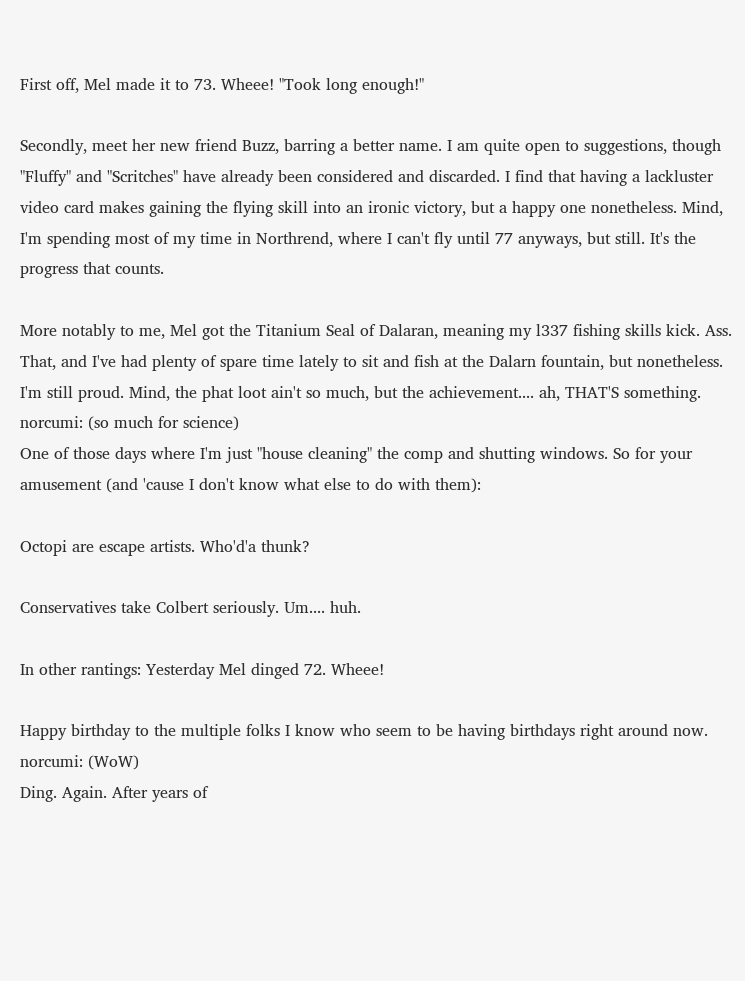First off, Mel made it to 73. Wheee! "Took long enough!"

Secondly, meet her new friend Buzz, barring a better name. I am quite open to suggestions, though "Fluffy" and "Scritches" have already been considered and discarded. I find that having a lackluster video card makes gaining the flying skill into an ironic victory, but a happy one nonetheless. Mind, I'm spending most of my time in Northrend, where I can't fly until 77 anyways, but still. It's the progress that counts.

More notably to me, Mel got the Titanium Seal of Dalaran, meaning my l337 fishing skills kick. Ass. That, and I've had plenty of spare time lately to sit and fish at the Dalarn fountain, but nonetheless. I'm still proud. Mind, the phat loot ain't so much, but the achievement.... ah, THAT'S something.
norcumi: (so much for science)
One of those days where I'm just "house cleaning" the comp and shutting windows. So for your amusement (and 'cause I don't know what else to do with them):

Octopi are escape artists. Who'd'a thunk?

Conservatives take Colbert seriously. Um.... huh.

In other rantings: Yesterday Mel dinged 72. Wheee!

Happy birthday to the multiple folks I know who seem to be having birthdays right around now.
norcumi: (WoW)
Ding. Again. After years of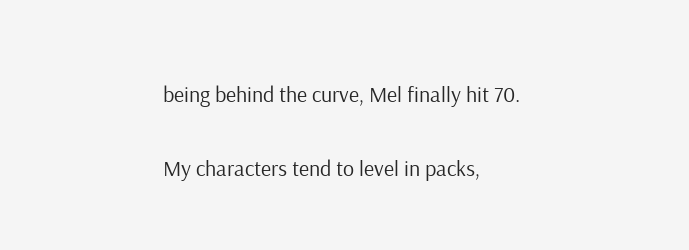being behind the curve, Mel finally hit 70.

My characters tend to level in packs,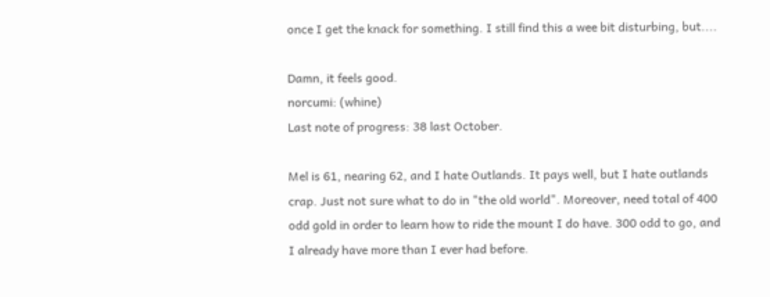once I get the knack for something. I still find this a wee bit disturbing, but....

Damn, it feels good.
norcumi: (whine)
Last note of progress: 38 last October.

Mel is 61, nearing 62, and I hate Outlands. It pays well, but I hate outlands crap. Just not sure what to do in "the old world". Moreover, need total of 400 odd gold in order to learn how to ride the mount I do have. 300 odd to go, and I already have more than I ever had before.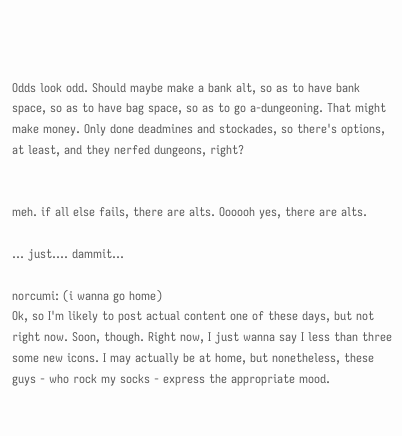Odds look odd. Should maybe make a bank alt, so as to have bank space, so as to have bag space, so as to go a-dungeoning. That might make money. Only done deadmines and stockades, so there's options, at least, and they nerfed dungeons, right?


meh. if all else fails, there are alts. Oooooh yes, there are alts.

... just.... dammit...

norcumi: (i wanna go home)
Ok, so I'm likely to post actual content one of these days, but not right now. Soon, though. Right now, I just wanna say I less than three some new icons. I may actually be at home, but nonetheless, these guys - who rock my socks - express the appropriate mood.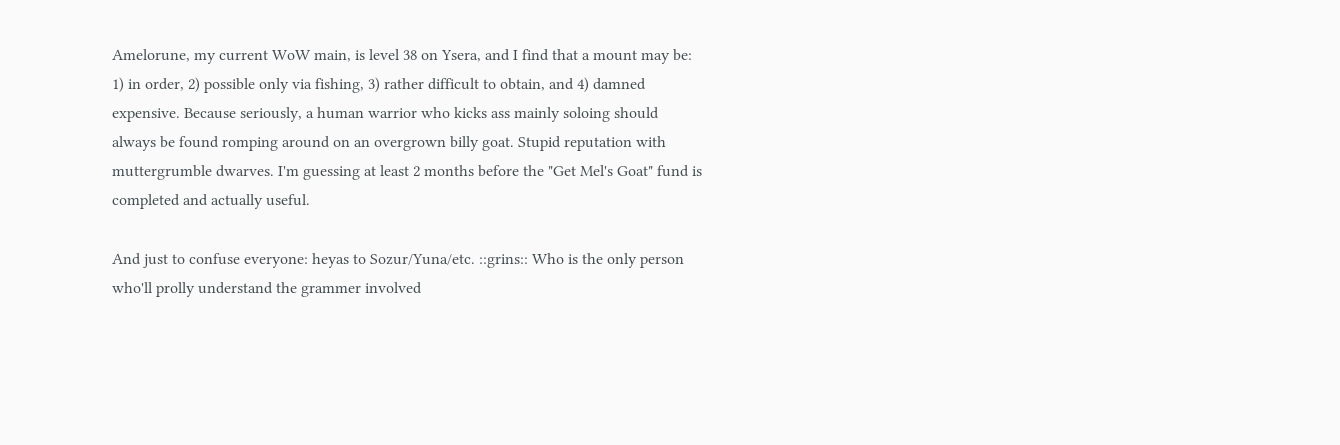Amelorune, my current WoW main, is level 38 on Ysera, and I find that a mount may be: 1) in order, 2) possible only via fishing, 3) rather difficult to obtain, and 4) damned expensive. Because seriously, a human warrior who kicks ass mainly soloing should always be found romping around on an overgrown billy goat. Stupid reputation with muttergrumble dwarves. I'm guessing at least 2 months before the "Get Mel's Goat" fund is completed and actually useful.

And just to confuse everyone: heyas to Sozur/Yuna/etc. ::grins:: Who is the only person who'll prolly understand the grammer involved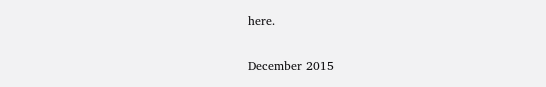here.

December 2015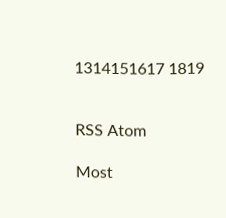1314151617 1819


RSS Atom

Most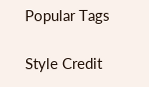Popular Tags

Style Credit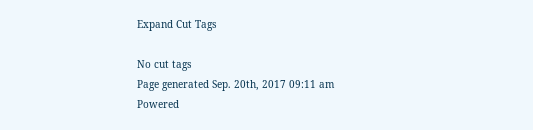Expand Cut Tags

No cut tags
Page generated Sep. 20th, 2017 09:11 am
Powered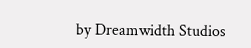by Dreamwidth Studios